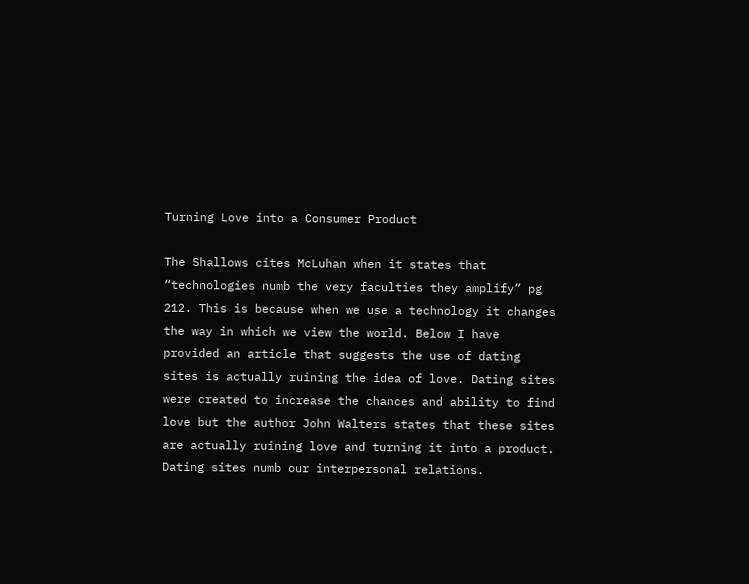Turning Love into a Consumer Product

The Shallows cites McLuhan when it states that “technologies numb the very faculties they amplify” pg 212. This is because when we use a technology it changes the way in which we view the world. Below I have provided an article that suggests the use of dating sites is actually ruining the idea of love. Dating sites were created to increase the chances and ability to find love but the author John Walters states that these sites are actually ruining love and turning it into a product. Dating sites numb our interpersonal relations.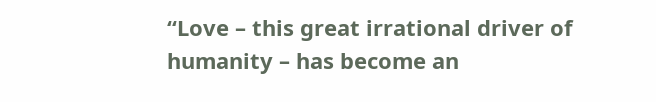“Love – this great irrational driver of humanity – has become an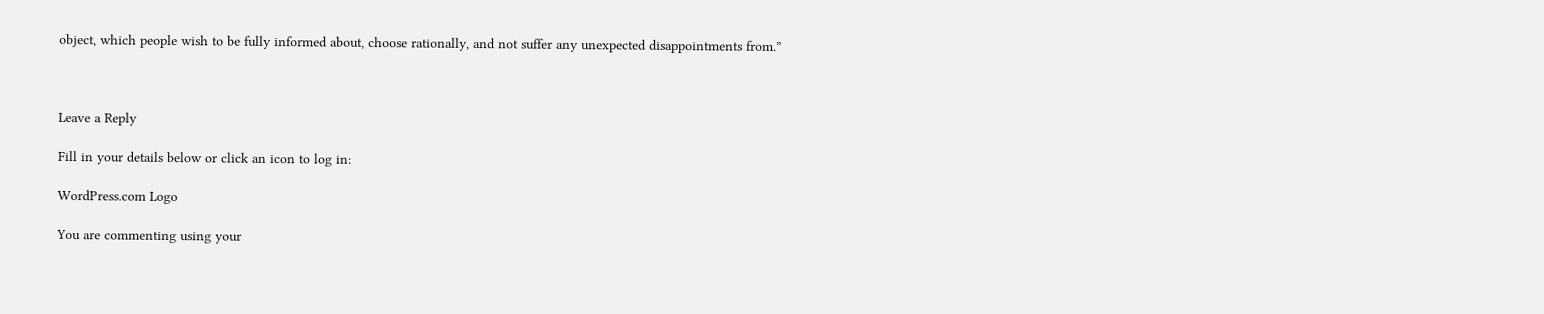object, which people wish to be fully informed about, choose rationally, and not suffer any unexpected disappointments from.”



Leave a Reply

Fill in your details below or click an icon to log in:

WordPress.com Logo

You are commenting using your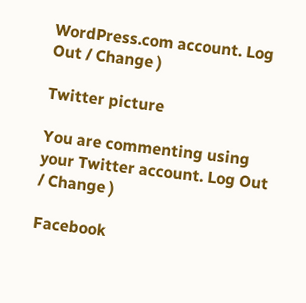WordPress.com account. Log Out / Change )

Twitter picture

You are commenting using your Twitter account. Log Out / Change )

Facebook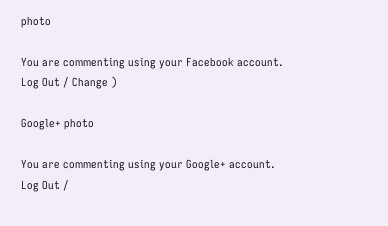photo

You are commenting using your Facebook account. Log Out / Change )

Google+ photo

You are commenting using your Google+ account. Log Out /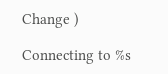Change )

Connecting to %s